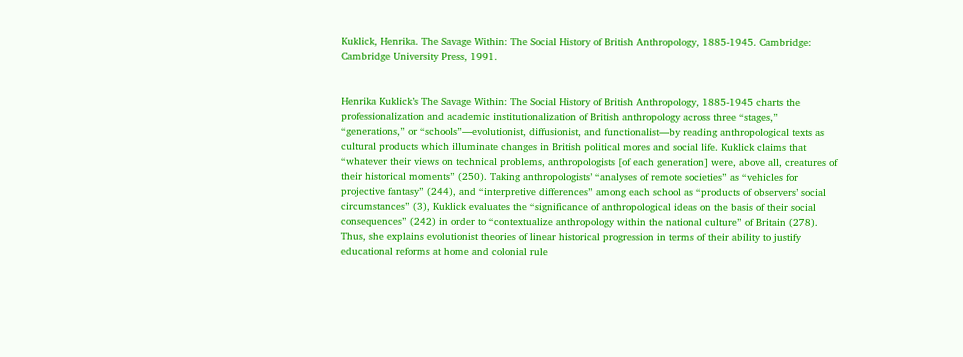Kuklick, Henrika. The Savage Within: The Social History of British Anthropology, 1885-1945. Cambridge: Cambridge University Press, 1991.


Henrika Kuklick’s The Savage Within: The Social History of British Anthropology, 1885-1945 charts the professionalization and academic institutionalization of British anthropology across three “stages,” “generations,” or “schools”—evolutionist, diffusionist, and functionalist—by reading anthropological texts as cultural products which illuminate changes in British political mores and social life. Kuklick claims that “whatever their views on technical problems, anthropologists [of each generation] were, above all, creatures of their historical moments” (250). Taking anthropologists’ “analyses of remote societies” as “vehicles for projective fantasy” (244), and “interpretive differences” among each school as “products of observers’ social circumstances” (3), Kuklick evaluates the “significance of anthropological ideas on the basis of their social consequences” (242) in order to “contextualize anthropology within the national culture” of Britain (278). Thus, she explains evolutionist theories of linear historical progression in terms of their ability to justify educational reforms at home and colonial rule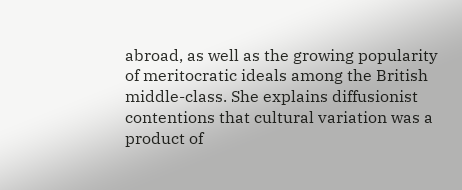abroad, as well as the growing popularity of meritocratic ideals among the British middle-class. She explains diffusionist contentions that cultural variation was a product of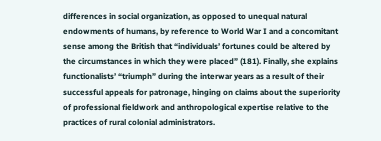differences in social organization, as opposed to unequal natural endowments of humans, by reference to World War I and a concomitant sense among the British that “individuals’ fortunes could be altered by the circumstances in which they were placed” (181). Finally, she explains functionalists’ “triumph” during the interwar years as a result of their successful appeals for patronage, hinging on claims about the superiority of professional fieldwork and anthropological expertise relative to the practices of rural colonial administrators.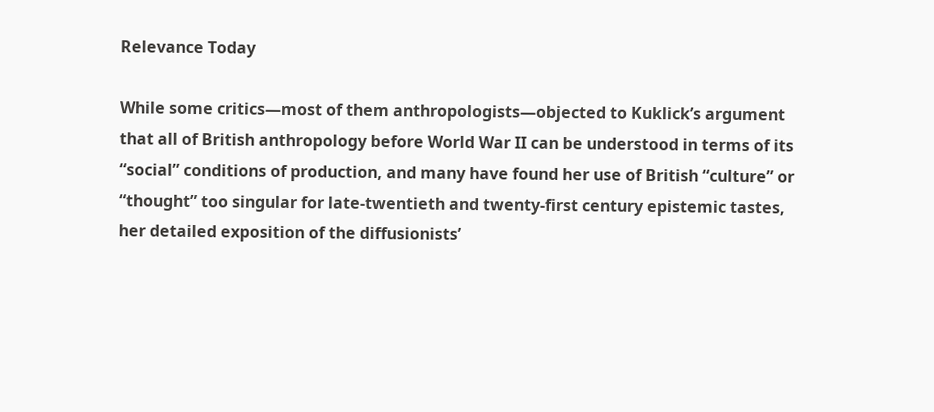Relevance Today

While some critics—most of them anthropologists—objected to Kuklick’s argument that all of British anthropology before World War II can be understood in terms of its “social” conditions of production, and many have found her use of British “culture” or “thought” too singular for late-twentieth and twenty-first century epistemic tastes, her detailed exposition of the diffusionists’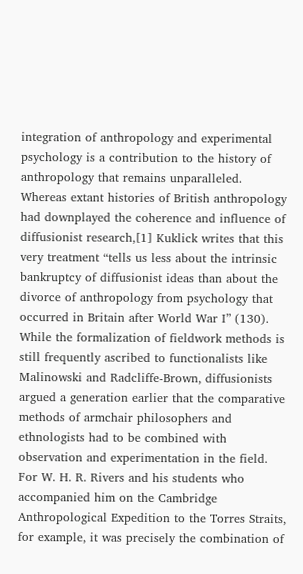integration of anthropology and experimental psychology is a contribution to the history of anthropology that remains unparalleled. Whereas extant histories of British anthropology had downplayed the coherence and influence of diffusionist research,[1] Kuklick writes that this very treatment “tells us less about the intrinsic bankruptcy of diffusionist ideas than about the divorce of anthropology from psychology that occurred in Britain after World War I” (130). While the formalization of fieldwork methods is still frequently ascribed to functionalists like Malinowski and Radcliffe-Brown, diffusionists argued a generation earlier that the comparative methods of armchair philosophers and ethnologists had to be combined with observation and experimentation in the field. For W. H. R. Rivers and his students who accompanied him on the Cambridge Anthropological Expedition to the Torres Straits, for example, it was precisely the combination of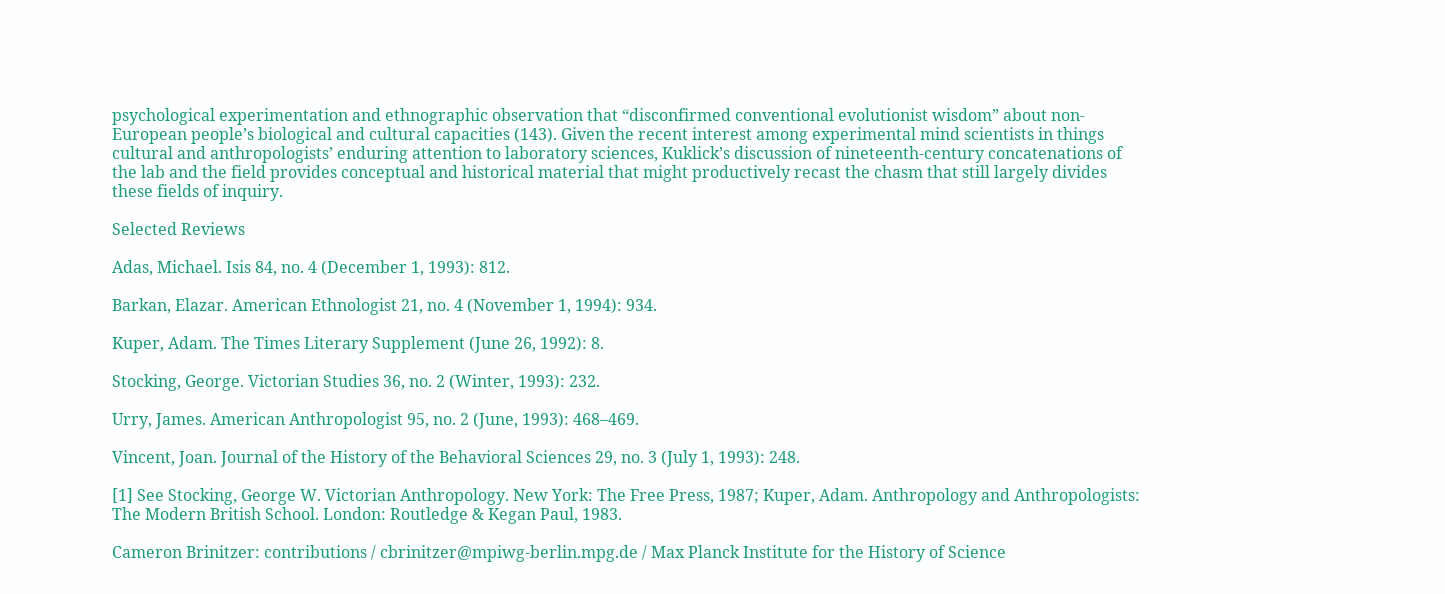psychological experimentation and ethnographic observation that “disconfirmed conventional evolutionist wisdom” about non-European people’s biological and cultural capacities (143). Given the recent interest among experimental mind scientists in things cultural and anthropologists’ enduring attention to laboratory sciences, Kuklick’s discussion of nineteenth-century concatenations of the lab and the field provides conceptual and historical material that might productively recast the chasm that still largely divides these fields of inquiry.

Selected Reviews

Adas, Michael. Isis 84, no. 4 (December 1, 1993): 812.

Barkan, Elazar. American Ethnologist 21, no. 4 (November 1, 1994): 934.

Kuper, Adam. The Times Literary Supplement (June 26, 1992): 8.

Stocking, George. Victorian Studies 36, no. 2 (Winter, 1993): 232.

Urry, James. American Anthropologist 95, no. 2 (June, 1993): 468–469.

Vincent, Joan. Journal of the History of the Behavioral Sciences 29, no. 3 (July 1, 1993): 248.

[1] See Stocking, George W. Victorian Anthropology. New York: The Free Press, 1987; Kuper, Adam. Anthropology and Anthropologists: The Modern British School. London: Routledge & Kegan Paul, 1983.

Cameron Brinitzer: contributions / cbrinitzer@mpiwg-berlin.mpg.de / Max Planck Institute for the History of Science